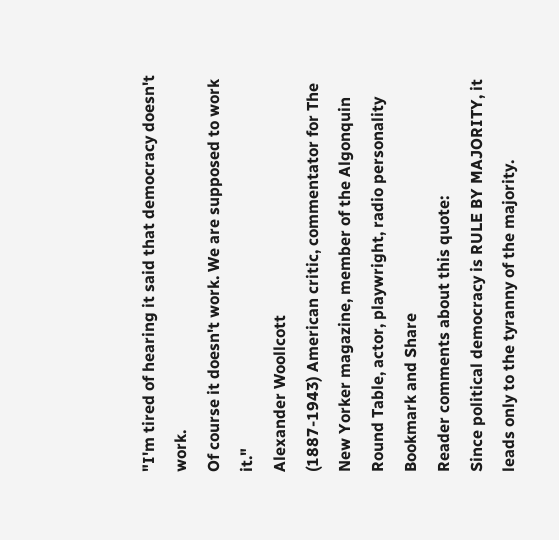"I'm tired of hearing it said that democracy doesn't work.
Of course it doesn't work. We are supposed to work it."
Alexander Woollcott
(1887-1943) American critic, commentator for The New Yorker magazine, member of the Algonquin Round Table, actor, playwright, radio personality
Bookmark and Share
Reader comments about this quote:
Since political democracy is RULE BY MAJORITY, it leads only to the tyranny of the majority.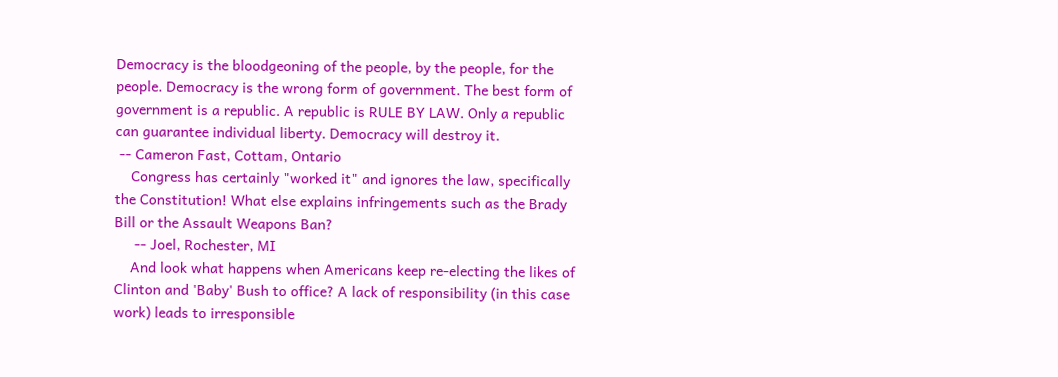Democracy is the bloodgeoning of the people, by the people, for the people. Democracy is the wrong form of government. The best form of government is a republic. A republic is RULE BY LAW. Only a republic can guarantee individual liberty. Democracy will destroy it.
 -- Cameron Fast, Cottam, Ontario
    Congress has certainly "worked it" and ignores the law, specifically the Constitution! What else explains infringements such as the Brady Bill or the Assault Weapons Ban?
     -- Joel, Rochester, MI
    And look what happens when Americans keep re-electing the likes of Clinton and 'Baby' Bush to office? A lack of responsibility (in this case work) leads to irresponsible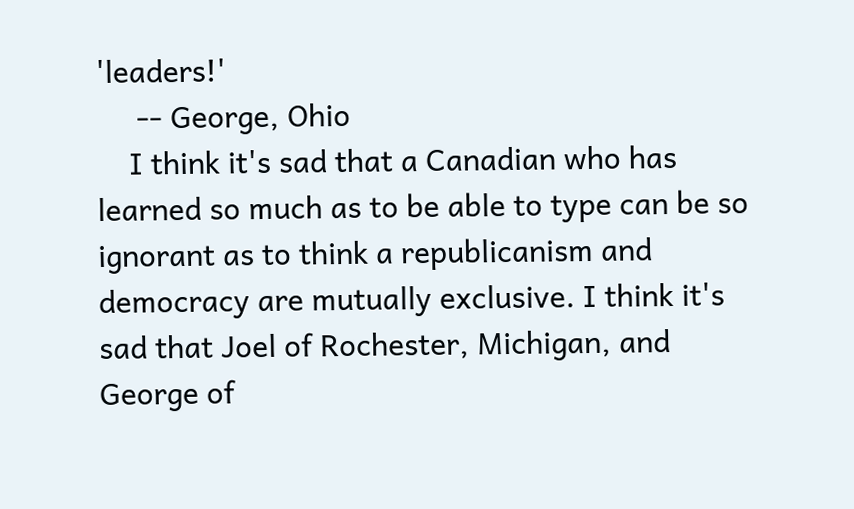'leaders!'
     -- George, Ohio
    I think it's sad that a Canadian who has learned so much as to be able to type can be so ignorant as to think a republicanism and democracy are mutually exclusive. I think it's sad that Joel of Rochester, Michigan, and George of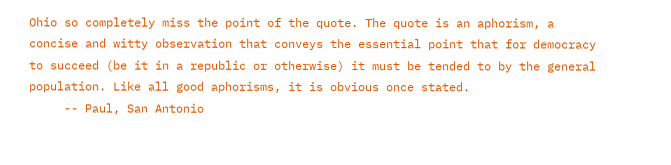Ohio so completely miss the point of the quote. The quote is an aphorism, a concise and witty observation that conveys the essential point that for democracy to succeed (be it in a republic or otherwise) it must be tended to by the general population. Like all good aphorisms, it is obvious once stated.
     -- Paul, San Antonio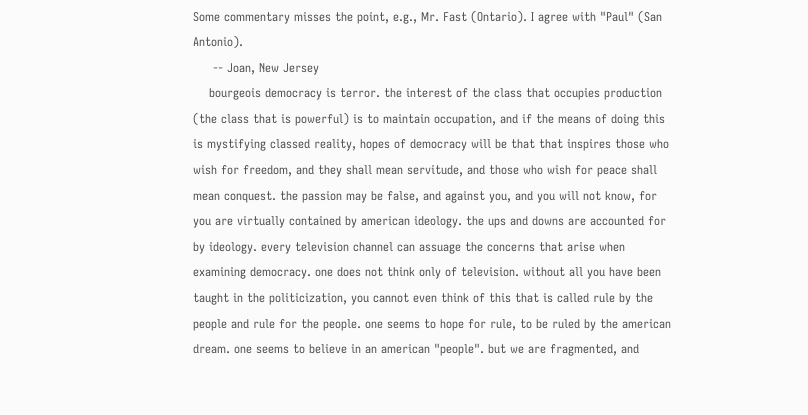Some commentary misses the point, e.g., Mr. Fast (Ontario). I agree with "Paul" (San Antonio).
     -- Joan, New Jersey
    bourgeois democracy is terror. the interest of the class that occupies production (the class that is powerful) is to maintain occupation, and if the means of doing this is mystifying classed reality, hopes of democracy will be that that inspires those who wish for freedom, and they shall mean servitude, and those who wish for peace shall mean conquest. the passion may be false, and against you, and you will not know, for you are virtually contained by american ideology. the ups and downs are accounted for by ideology. every television channel can assuage the concerns that arise when examining democracy. one does not think only of television. without all you have been taught in the politicization, you cannot even think of this that is called rule by the people and rule for the people. one seems to hope for rule, to be ruled by the american dream. one seems to believe in an american "people". but we are fragmented, and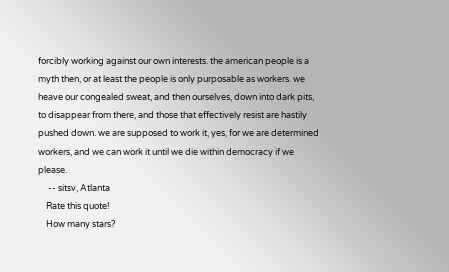forcibly working against our own interests. the american people is a myth then, or at least the people is only purposable as workers. we heave our congealed sweat, and then ourselves, down into dark pits, to disappear from there, and those that effectively resist are hastily pushed down. we are supposed to work it, yes, for we are determined workers, and we can work it until we die within democracy if we please.
     -- sitsv, Atlanta
    Rate this quote!
    How many stars?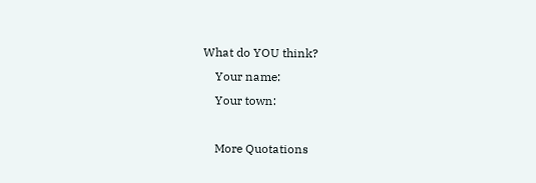What do YOU think?
    Your name:
    Your town:

    More Quotations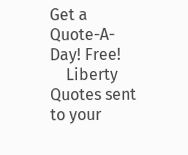Get a Quote-A-Day! Free!
    Liberty Quotes sent to your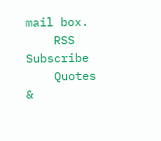mail box.
    RSS Subscribe
    Quotes &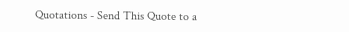Quotations - Send This Quote to a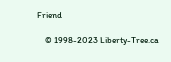Friend

    © 1998-2023 Liberty-Tree.ca